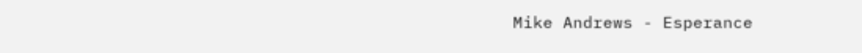Mike Andrews - Esperance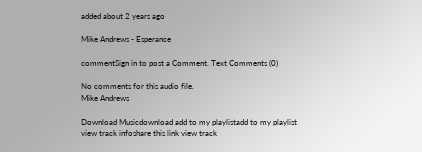added about 2 years ago

Mike Andrews - Esperance

commentSign in to post a Comment. Text Comments (0)

No comments for this audio file.
Mike Andrews

Download Musicdownload add to my playlistadd to my playlist
view track infoshare this link view track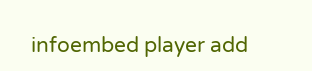infoembed player add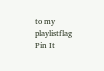to my playlistflag
Pin It